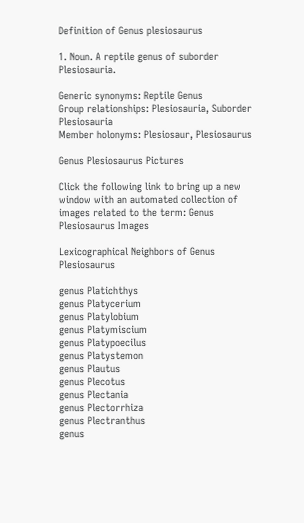Definition of Genus plesiosaurus

1. Noun. A reptile genus of suborder Plesiosauria.

Generic synonyms: Reptile Genus
Group relationships: Plesiosauria, Suborder Plesiosauria
Member holonyms: Plesiosaur, Plesiosaurus

Genus Plesiosaurus Pictures

Click the following link to bring up a new window with an automated collection of images related to the term: Genus Plesiosaurus Images

Lexicographical Neighbors of Genus Plesiosaurus

genus Platichthys
genus Platycerium
genus Platylobium
genus Platymiscium
genus Platypoecilus
genus Platystemon
genus Plautus
genus Plecotus
genus Plectania
genus Plectorrhiza
genus Plectranthus
genus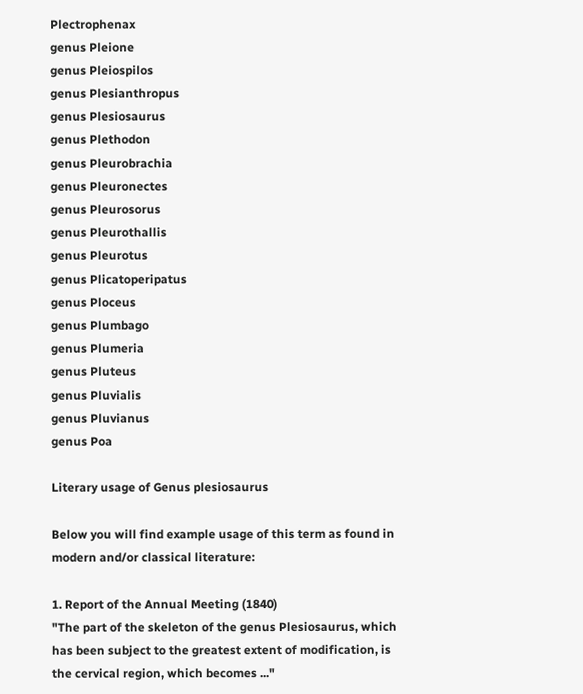Plectrophenax
genus Pleione
genus Pleiospilos
genus Plesianthropus
genus Plesiosaurus
genus Plethodon
genus Pleurobrachia
genus Pleuronectes
genus Pleurosorus
genus Pleurothallis
genus Pleurotus
genus Plicatoperipatus
genus Ploceus
genus Plumbago
genus Plumeria
genus Pluteus
genus Pluvialis
genus Pluvianus
genus Poa

Literary usage of Genus plesiosaurus

Below you will find example usage of this term as found in modern and/or classical literature:

1. Report of the Annual Meeting (1840)
"The part of the skeleton of the genus Plesiosaurus, which has been subject to the greatest extent of modification, is the cervical region, which becomes ..."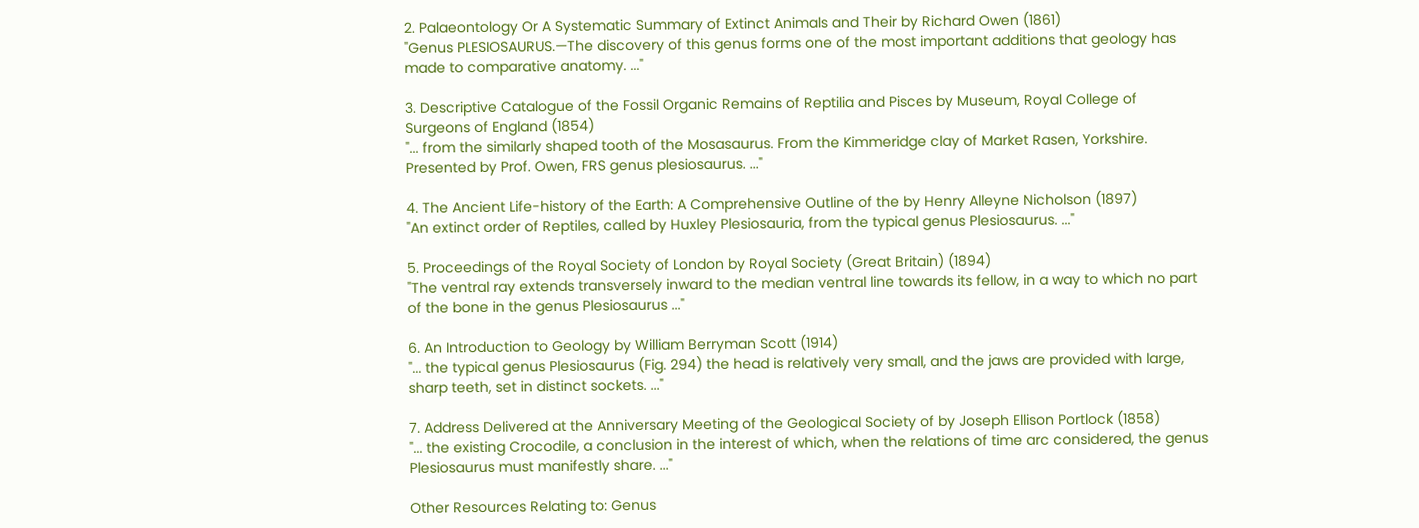2. Palaeontology Or A Systematic Summary of Extinct Animals and Their by Richard Owen (1861)
"Genus PLESIOSAURUS.—The discovery of this genus forms one of the most important additions that geology has made to comparative anatomy. ..."

3. Descriptive Catalogue of the Fossil Organic Remains of Reptilia and Pisces by Museum, Royal College of Surgeons of England (1854)
"... from the similarly shaped tooth of the Mosasaurus. From the Kimmeridge clay of Market Rasen, Yorkshire. Presented by Prof. Owen, FRS genus plesiosaurus. ..."

4. The Ancient Life-history of the Earth: A Comprehensive Outline of the by Henry Alleyne Nicholson (1897)
"An extinct order of Reptiles, called by Huxley Plesiosauria, from the typical genus Plesiosaurus. ..."

5. Proceedings of the Royal Society of London by Royal Society (Great Britain) (1894)
"The ventral ray extends transversely inward to the median ventral line towards its fellow, in a way to which no part of the bone in the genus Plesiosaurus ..."

6. An Introduction to Geology by William Berryman Scott (1914)
"... the typical genus Plesiosaurus (Fig. 294) the head is relatively very small, and the jaws are provided with large, sharp teeth, set in distinct sockets. ..."

7. Address Delivered at the Anniversary Meeting of the Geological Society of by Joseph Ellison Portlock (1858)
"... the existing Crocodile, a conclusion in the interest of which, when the relations of time arc considered, the genus Plesiosaurus must manifestly share. ..."

Other Resources Relating to: Genus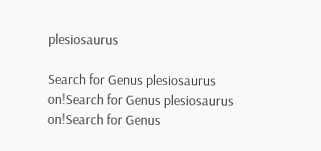plesiosaurus

Search for Genus plesiosaurus on!Search for Genus plesiosaurus on!Search for Genus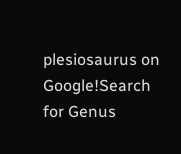plesiosaurus on Google!Search for Genus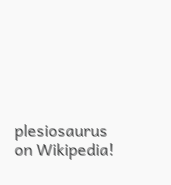plesiosaurus on Wikipedia!